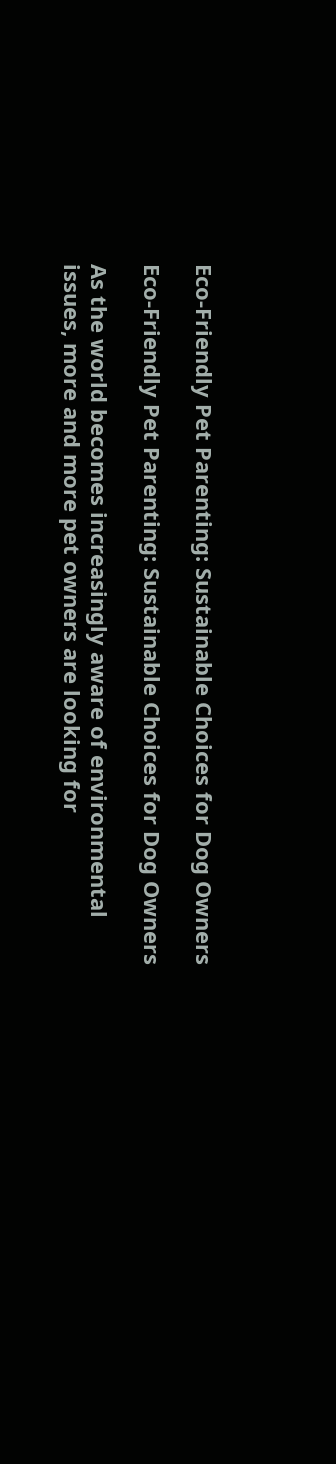Eco-Friendly Pet Parenting: Sustainable Choices for Dog Owners

Eco-Friendly Pet Parenting: Sustainable Choices for Dog Owners

As the world becomes increasingly aware of environmental issues, more and more pet owners are looking for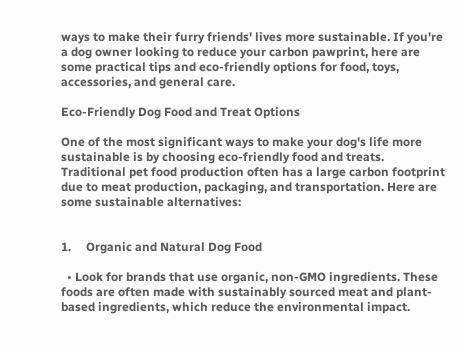ways to make their furry friends' lives more sustainable. If you're a dog owner looking to reduce your carbon pawprint, here are some practical tips and eco-friendly options for food, toys, accessories, and general care.

Eco-Friendly Dog Food and Treat Options

One of the most significant ways to make your dog's life more sustainable is by choosing eco-friendly food and treats. Traditional pet food production often has a large carbon footprint due to meat production, packaging, and transportation. Here are some sustainable alternatives:


1.     Organic and Natural Dog Food

  • Look for brands that use organic, non-GMO ingredients. These foods are often made with sustainably sourced meat and plant-based ingredients, which reduce the environmental impact.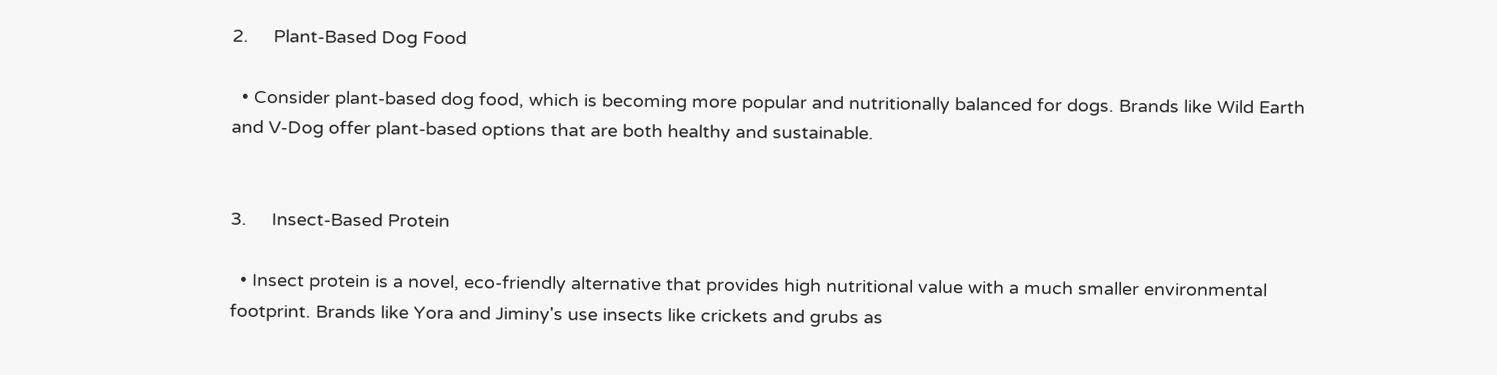2.     Plant-Based Dog Food

  • Consider plant-based dog food, which is becoming more popular and nutritionally balanced for dogs. Brands like Wild Earth and V-Dog offer plant-based options that are both healthy and sustainable.


3.     Insect-Based Protein

  • Insect protein is a novel, eco-friendly alternative that provides high nutritional value with a much smaller environmental footprint. Brands like Yora and Jiminy's use insects like crickets and grubs as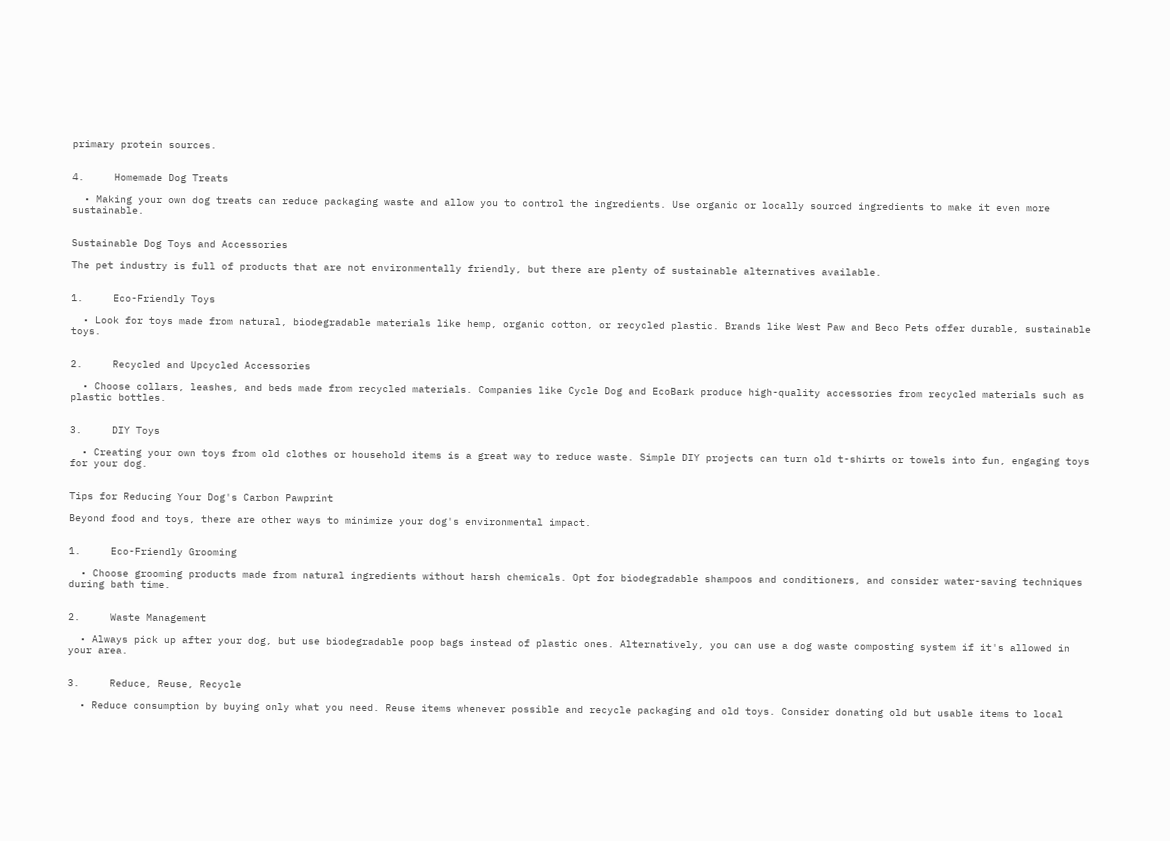primary protein sources.


4.     Homemade Dog Treats

  • Making your own dog treats can reduce packaging waste and allow you to control the ingredients. Use organic or locally sourced ingredients to make it even more sustainable.


Sustainable Dog Toys and Accessories

The pet industry is full of products that are not environmentally friendly, but there are plenty of sustainable alternatives available.


1.     Eco-Friendly Toys

  • Look for toys made from natural, biodegradable materials like hemp, organic cotton, or recycled plastic. Brands like West Paw and Beco Pets offer durable, sustainable toys.


2.     Recycled and Upcycled Accessories

  • Choose collars, leashes, and beds made from recycled materials. Companies like Cycle Dog and EcoBark produce high-quality accessories from recycled materials such as plastic bottles.


3.     DIY Toys

  • Creating your own toys from old clothes or household items is a great way to reduce waste. Simple DIY projects can turn old t-shirts or towels into fun, engaging toys for your dog.


Tips for Reducing Your Dog's Carbon Pawprint

Beyond food and toys, there are other ways to minimize your dog's environmental impact.


1.     Eco-Friendly Grooming

  • Choose grooming products made from natural ingredients without harsh chemicals. Opt for biodegradable shampoos and conditioners, and consider water-saving techniques during bath time.


2.     Waste Management

  • Always pick up after your dog, but use biodegradable poop bags instead of plastic ones. Alternatively, you can use a dog waste composting system if it's allowed in your area.


3.     Reduce, Reuse, Recycle

  • Reduce consumption by buying only what you need. Reuse items whenever possible and recycle packaging and old toys. Consider donating old but usable items to local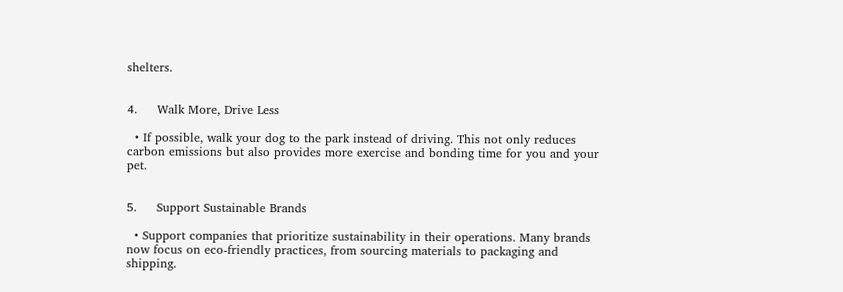shelters.


4.     Walk More, Drive Less

  • If possible, walk your dog to the park instead of driving. This not only reduces carbon emissions but also provides more exercise and bonding time for you and your pet.


5.     Support Sustainable Brands

  • Support companies that prioritize sustainability in their operations. Many brands now focus on eco-friendly practices, from sourcing materials to packaging and shipping.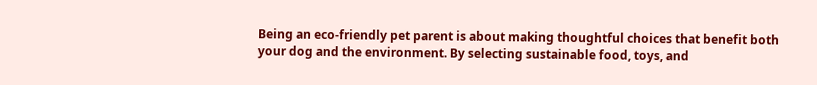Being an eco-friendly pet parent is about making thoughtful choices that benefit both your dog and the environment. By selecting sustainable food, toys, and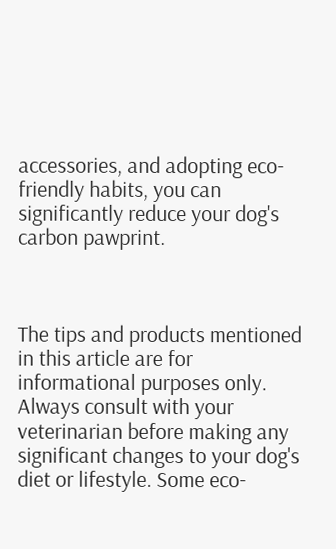accessories, and adopting eco-friendly habits, you can significantly reduce your dog's carbon pawprint.



The tips and products mentioned in this article are for informational purposes only. Always consult with your veterinarian before making any significant changes to your dog's diet or lifestyle. Some eco-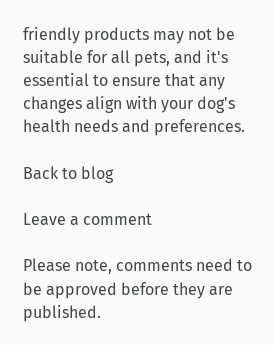friendly products may not be suitable for all pets, and it's essential to ensure that any changes align with your dog's health needs and preferences.

Back to blog

Leave a comment

Please note, comments need to be approved before they are published.